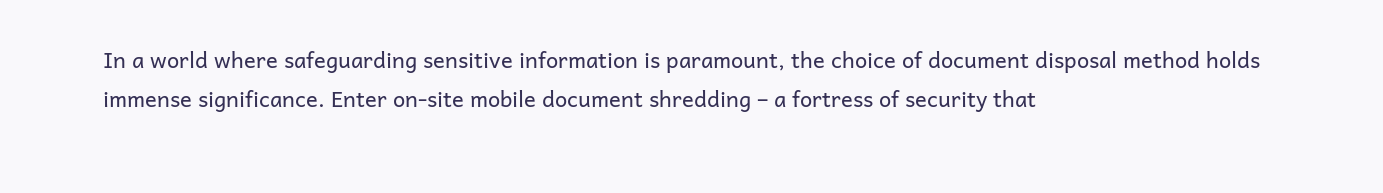In a world where safeguarding sensitive information is paramount, the choice of document disposal method holds immense significance. Enter on-site mobile document shredding – a fortress of security that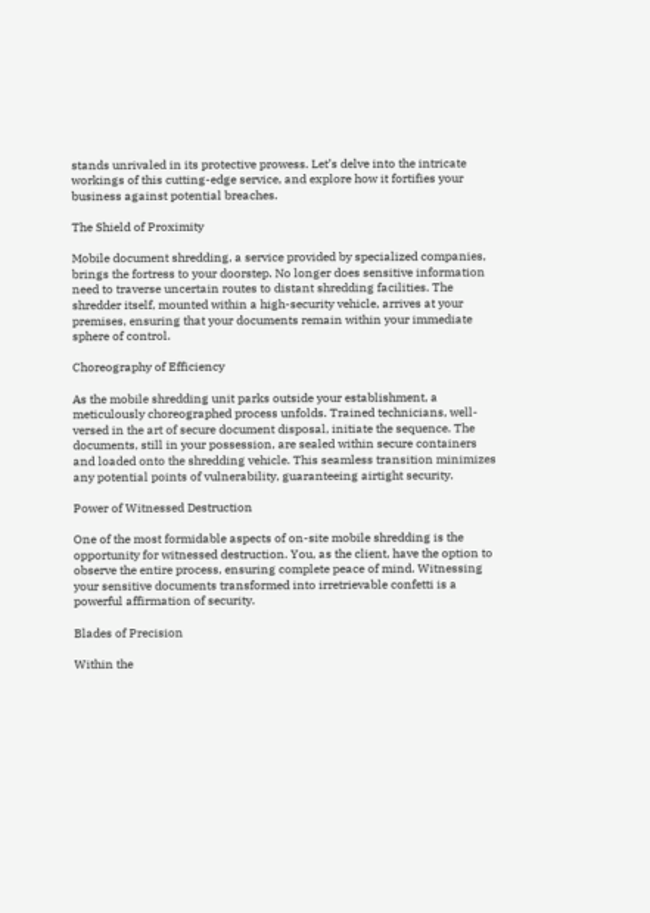stands unrivaled in its protective prowess. Let’s delve into the intricate workings of this cutting-edge service, and explore how it fortifies your business against potential breaches.

The Shield of Proximity

Mobile document shredding, a service provided by specialized companies, brings the fortress to your doorstep. No longer does sensitive information need to traverse uncertain routes to distant shredding facilities. The shredder itself, mounted within a high-security vehicle, arrives at your premises, ensuring that your documents remain within your immediate sphere of control.

Choreography of Efficiency

As the mobile shredding unit parks outside your establishment, a meticulously choreographed process unfolds. Trained technicians, well-versed in the art of secure document disposal, initiate the sequence. The documents, still in your possession, are sealed within secure containers and loaded onto the shredding vehicle. This seamless transition minimizes any potential points of vulnerability, guaranteeing airtight security.

Power of Witnessed Destruction

One of the most formidable aspects of on-site mobile shredding is the opportunity for witnessed destruction. You, as the client, have the option to observe the entire process, ensuring complete peace of mind. Witnessing your sensitive documents transformed into irretrievable confetti is a powerful affirmation of security.

Blades of Precision

Within the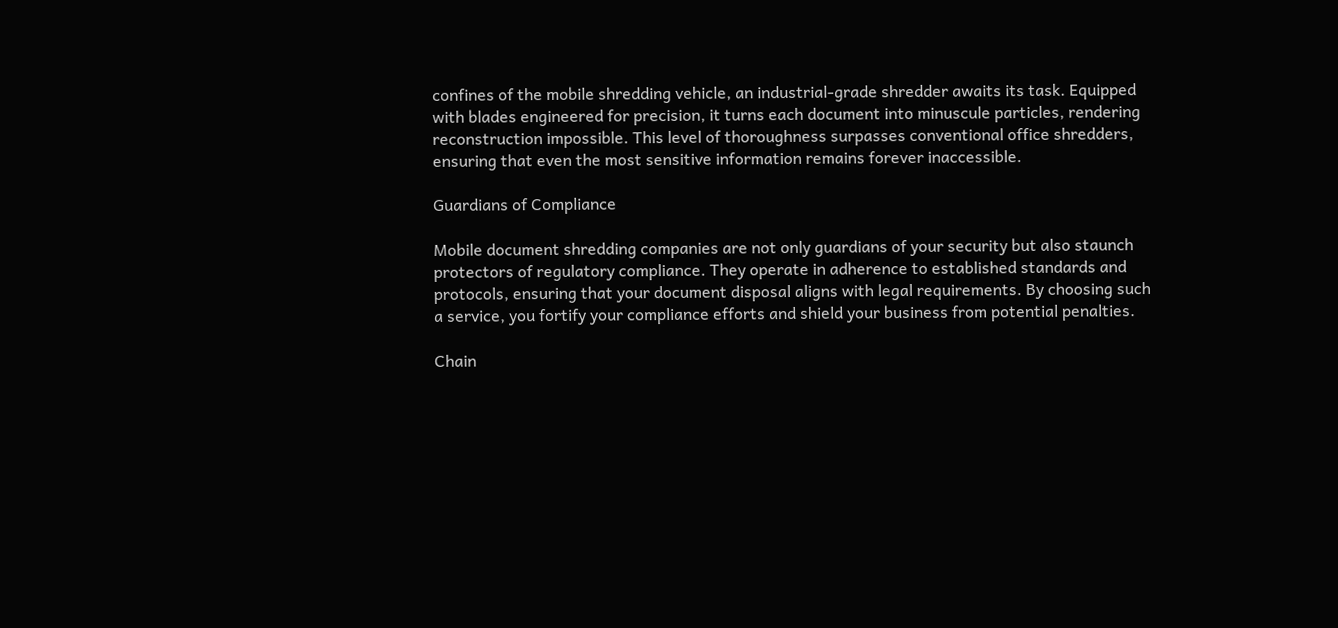confines of the mobile shredding vehicle, an industrial-grade shredder awaits its task. Equipped with blades engineered for precision, it turns each document into minuscule particles, rendering reconstruction impossible. This level of thoroughness surpasses conventional office shredders, ensuring that even the most sensitive information remains forever inaccessible.

Guardians of Compliance

Mobile document shredding companies are not only guardians of your security but also staunch protectors of regulatory compliance. They operate in adherence to established standards and protocols, ensuring that your document disposal aligns with legal requirements. By choosing such a service, you fortify your compliance efforts and shield your business from potential penalties.

Chain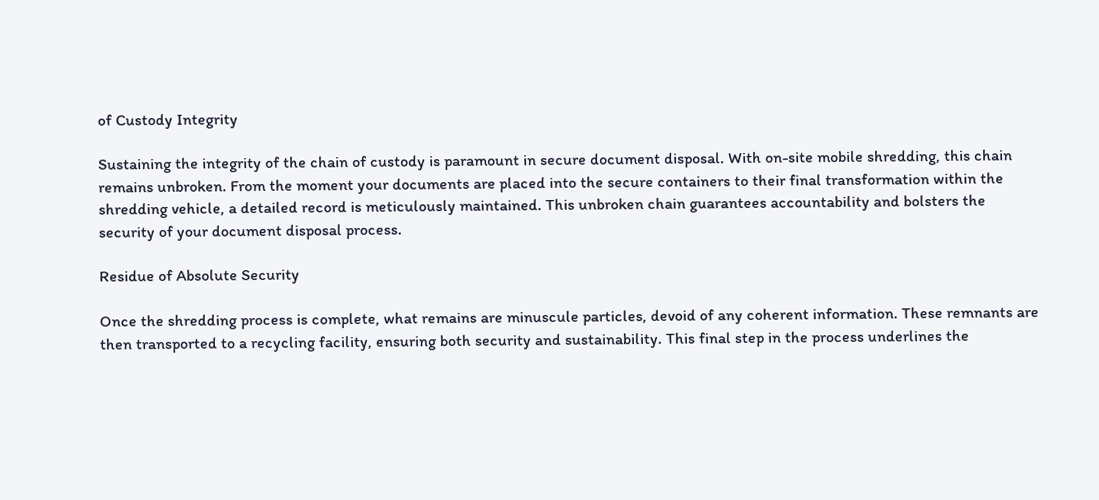of Custody Integrity

Sustaining the integrity of the chain of custody is paramount in secure document disposal. With on-site mobile shredding, this chain remains unbroken. From the moment your documents are placed into the secure containers to their final transformation within the shredding vehicle, a detailed record is meticulously maintained. This unbroken chain guarantees accountability and bolsters the security of your document disposal process.

Residue of Absolute Security

Once the shredding process is complete, what remains are minuscule particles, devoid of any coherent information. These remnants are then transported to a recycling facility, ensuring both security and sustainability. This final step in the process underlines the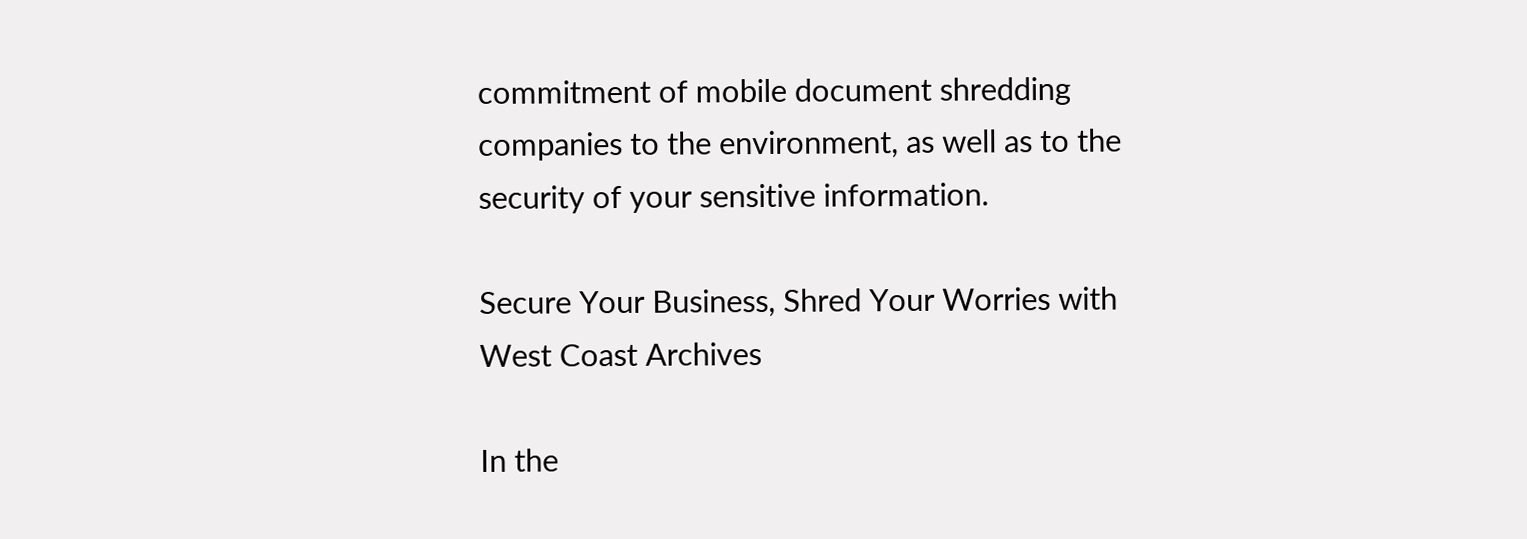commitment of mobile document shredding companies to the environment, as well as to the security of your sensitive information.

Secure Your Business, Shred Your Worries with West Coast Archives

In the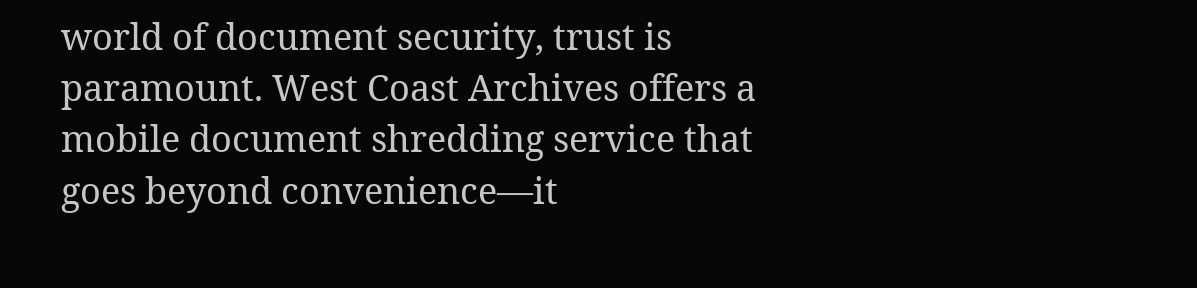world of document security, trust is paramount. West Coast Archives offers a mobile document shredding service that goes beyond convenience—it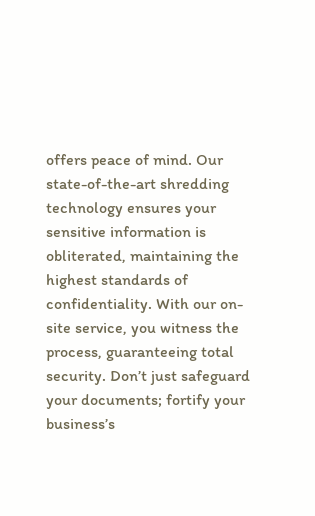offers peace of mind. Our state-of-the-art shredding technology ensures your sensitive information is obliterated, maintaining the highest standards of confidentiality. With our on-site service, you witness the process, guaranteeing total security. Don’t just safeguard your documents; fortify your business’s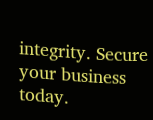integrity. Secure your business today.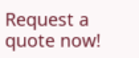Request a quote now!